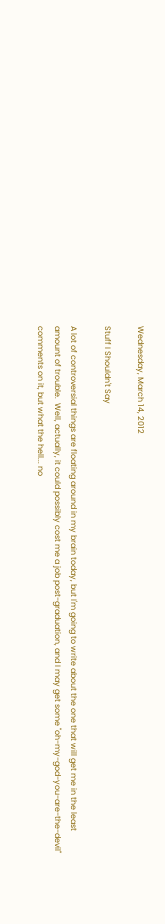Wednesday, March 14, 2012

Stuff I Shouldn't Say

A lot of controversial things are floating around in my brain today, but I'm going to write about the one that will get me in the least amount of trouble.  Well, actually, it could possibly cost me a job post-graduation, and I may get some "oh-my-god-you-are-the-devil" comments on it, but what the hell... no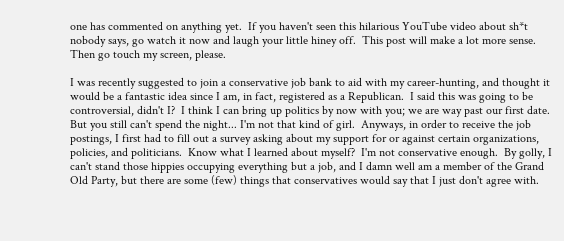one has commented on anything yet.  If you haven't seen this hilarious YouTube video about sh*t nobody says, go watch it now and laugh your little hiney off.  This post will make a lot more sense.  Then go touch my screen, please.

I was recently suggested to join a conservative job bank to aid with my career-hunting, and thought it would be a fantastic idea since I am, in fact, registered as a Republican.  I said this was going to be controversial, didn't I?  I think I can bring up politics by now with you; we are way past our first date.  But you still can't spend the night... I'm not that kind of girl.  Anyways, in order to receive the job postings, I first had to fill out a survey asking about my support for or against certain organizations, policies, and politicians.  Know what I learned about myself?  I'm not conservative enough.  By golly, I can't stand those hippies occupying everything but a job, and I damn well am a member of the Grand Old Party, but there are some (few) things that conservatives would say that I just don't agree with.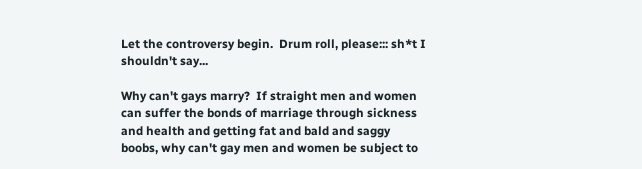Let the controversy begin.  Drum roll, please::: sh*t I shouldn't say...

Why can't gays marry?  If straight men and women can suffer the bonds of marriage through sickness and health and getting fat and bald and saggy boobs, why can't gay men and women be subject to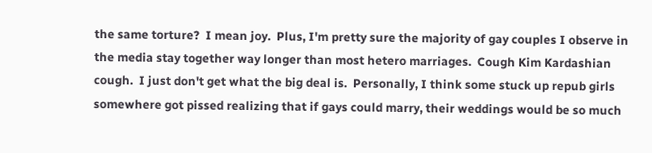the same torture?  I mean joy.  Plus, I'm pretty sure the majority of gay couples I observe in the media stay together way longer than most hetero marriages.  Cough Kim Kardashian cough.  I just don't get what the big deal is.  Personally, I think some stuck up repub girls somewhere got pissed realizing that if gays could marry, their weddings would be so much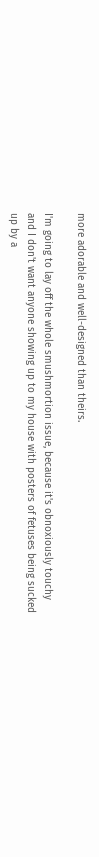more adorable and well-designed than theirs.

I'm going to lay off the whole smushmortion issue, because it's obnoxiously touchy and I don't want anyone showing up to my house with posters of fetuses being sucked up by a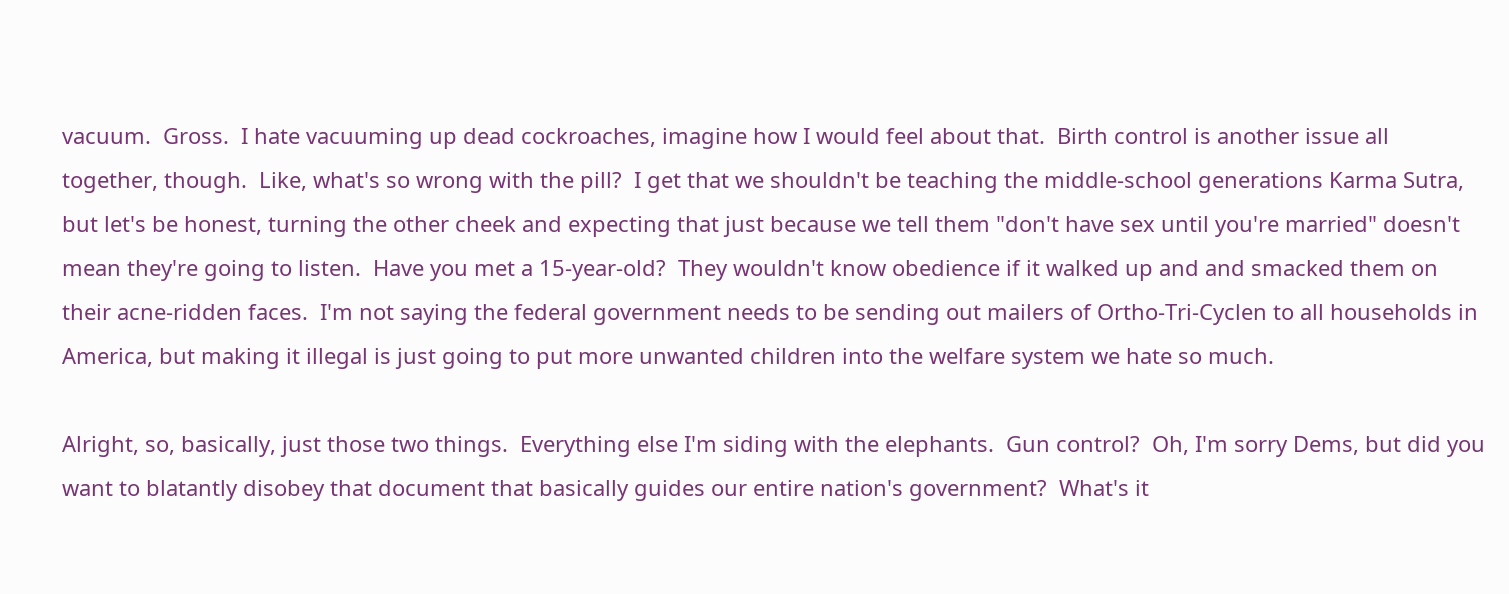vacuum.  Gross.  I hate vacuuming up dead cockroaches, imagine how I would feel about that.  Birth control is another issue all together, though.  Like, what's so wrong with the pill?  I get that we shouldn't be teaching the middle-school generations Karma Sutra, but let's be honest, turning the other cheek and expecting that just because we tell them "don't have sex until you're married" doesn't mean they're going to listen.  Have you met a 15-year-old?  They wouldn't know obedience if it walked up and and smacked them on their acne-ridden faces.  I'm not saying the federal government needs to be sending out mailers of Ortho-Tri-Cyclen to all households in America, but making it illegal is just going to put more unwanted children into the welfare system we hate so much.

Alright, so, basically, just those two things.  Everything else I'm siding with the elephants.  Gun control?  Oh, I'm sorry Dems, but did you want to blatantly disobey that document that basically guides our entire nation's government?  What's it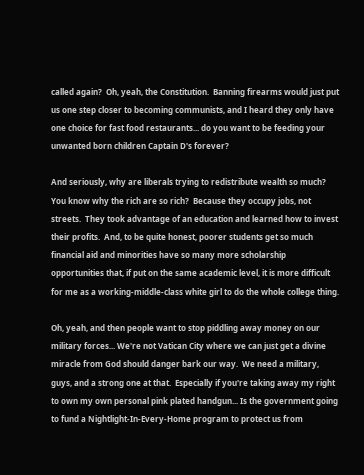called again?  Oh, yeah, the Constitution.  Banning firearms would just put us one step closer to becoming communists, and I heard they only have one choice for fast food restaurants... do you want to be feeding your unwanted born children Captain D's forever?

And seriously, why are liberals trying to redistribute wealth so much?  You know why the rich are so rich?  Because they occupy jobs, not streets.  They took advantage of an education and learned how to invest their profits.  And, to be quite honest, poorer students get so much financial aid and minorities have so many more scholarship opportunities that, if put on the same academic level, it is more difficult for me as a working-middle-class white girl to do the whole college thing.

Oh, yeah, and then people want to stop piddling away money on our military forces... We're not Vatican City where we can just get a divine miracle from God should danger bark our way.  We need a military, guys, and a strong one at that.  Especially if you're taking away my right to own my own personal pink plated handgun... Is the government going to fund a Nightlight-In-Every-Home program to protect us from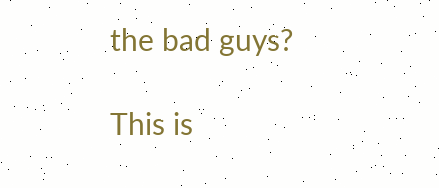the bad guys?

This is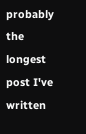probably the longest post I've written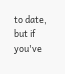to date, but if you've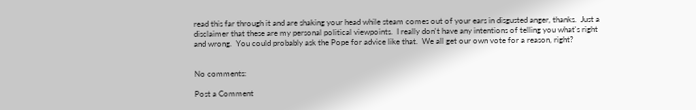read this far through it and are shaking your head while steam comes out of your ears in disgusted anger, thanks.  Just a disclaimer that these are my personal political viewpoints.  I really don't have any intentions of telling you what's right and wrong.  You could probably ask the Pope for advice like that.  We all get our own vote for a reason, right?


No comments:

Post a Comment